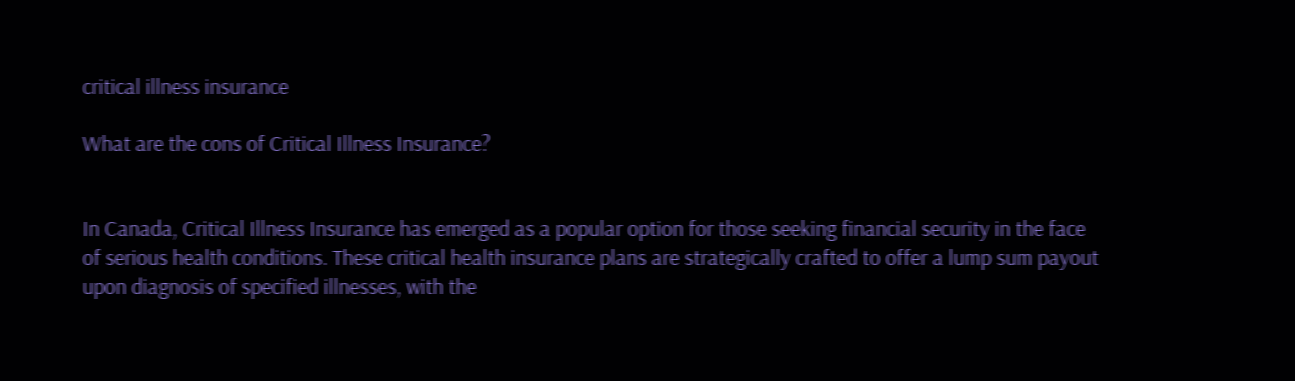critical illness insurance

What are the cons of Critical Illness Insurance?


In Canada, Critical Illness Insurance has emerged as a popular option for those seeking financial security in the face of serious health conditions. These critical health insurance plans are strategically crafted to offer a lump sum payout upon diagnosis of specified illnesses, with the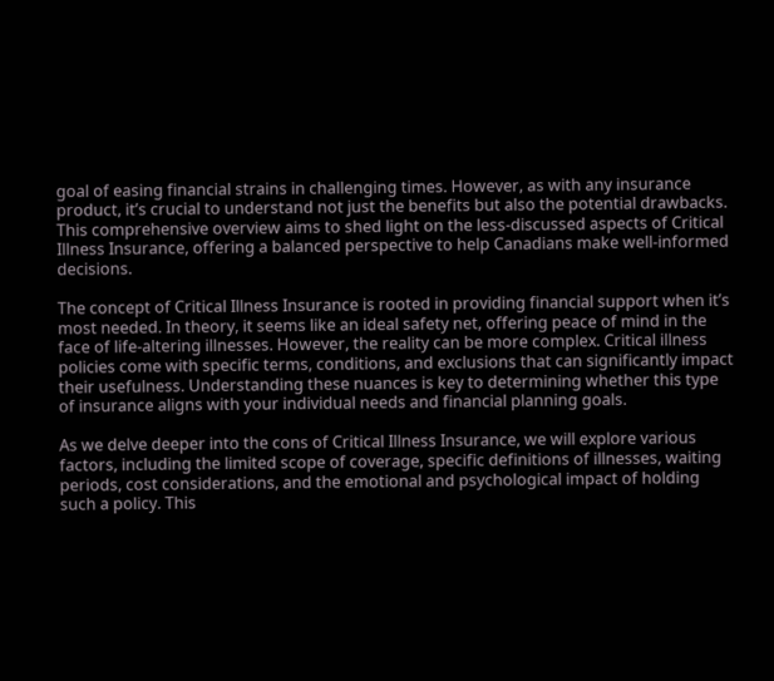goal of easing financial strains in challenging times. However, as with any insurance product, it’s crucial to understand not just the benefits but also the potential drawbacks. This comprehensive overview aims to shed light on the less-discussed aspects of Critical Illness Insurance, offering a balanced perspective to help Canadians make well-informed decisions.

The concept of Critical Illness Insurance is rooted in providing financial support when it’s most needed. In theory, it seems like an ideal safety net, offering peace of mind in the face of life-altering illnesses. However, the reality can be more complex. Critical illness policies come with specific terms, conditions, and exclusions that can significantly impact their usefulness. Understanding these nuances is key to determining whether this type of insurance aligns with your individual needs and financial planning goals.

As we delve deeper into the cons of Critical Illness Insurance, we will explore various factors, including the limited scope of coverage, specific definitions of illnesses, waiting periods, cost considerations, and the emotional and psychological impact of holding such a policy. This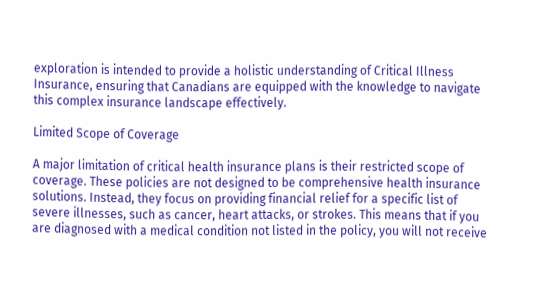exploration is intended to provide a holistic understanding of Critical Illness Insurance, ensuring that Canadians are equipped with the knowledge to navigate this complex insurance landscape effectively.

Limited Scope of Coverage

A major limitation of critical health insurance plans is their restricted scope of coverage. These policies are not designed to be comprehensive health insurance solutions. Instead, they focus on providing financial relief for a specific list of severe illnesses, such as cancer, heart attacks, or strokes. This means that if you are diagnosed with a medical condition not listed in the policy, you will not receive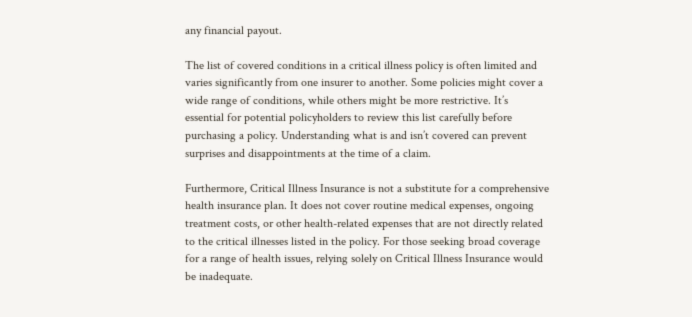any financial payout.

The list of covered conditions in a critical illness policy is often limited and varies significantly from one insurer to another. Some policies might cover a wide range of conditions, while others might be more restrictive. It’s essential for potential policyholders to review this list carefully before purchasing a policy. Understanding what is and isn’t covered can prevent surprises and disappointments at the time of a claim.

Furthermore, Critical Illness Insurance is not a substitute for a comprehensive health insurance plan. It does not cover routine medical expenses, ongoing treatment costs, or other health-related expenses that are not directly related to the critical illnesses listed in the policy. For those seeking broad coverage for a range of health issues, relying solely on Critical Illness Insurance would be inadequate.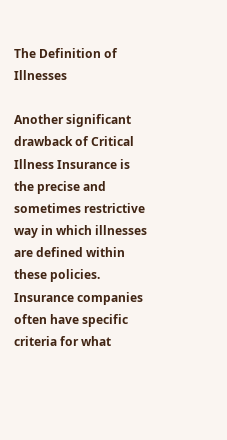The Definition of Illnesses

Another significant drawback of Critical Illness Insurance is the precise and sometimes restrictive way in which illnesses are defined within these policies. Insurance companies often have specific criteria for what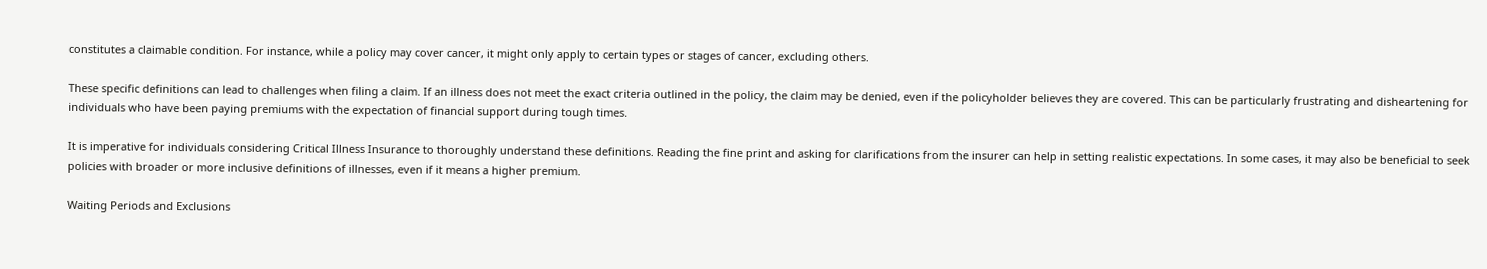constitutes a claimable condition. For instance, while a policy may cover cancer, it might only apply to certain types or stages of cancer, excluding others.

These specific definitions can lead to challenges when filing a claim. If an illness does not meet the exact criteria outlined in the policy, the claim may be denied, even if the policyholder believes they are covered. This can be particularly frustrating and disheartening for individuals who have been paying premiums with the expectation of financial support during tough times.

It is imperative for individuals considering Critical Illness Insurance to thoroughly understand these definitions. Reading the fine print and asking for clarifications from the insurer can help in setting realistic expectations. In some cases, it may also be beneficial to seek policies with broader or more inclusive definitions of illnesses, even if it means a higher premium.

Waiting Periods and Exclusions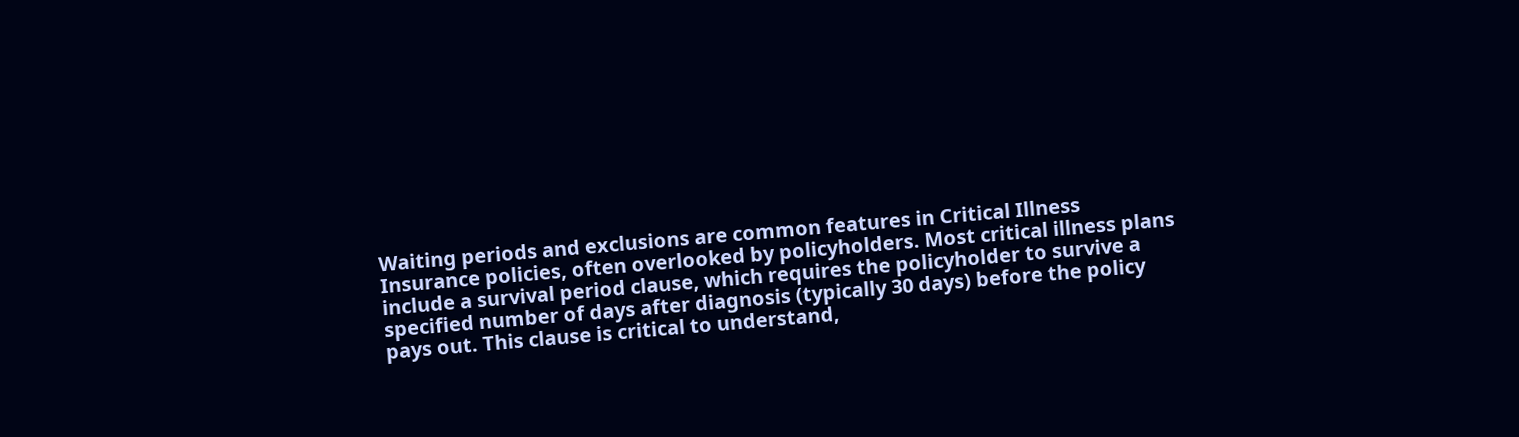Waiting periods and exclusions are common features in Critical Illness Insurance policies, often overlooked by policyholders. Most critical illness plans include a survival period clause, which requires the policyholder to survive a specified number of days after diagnosis (typically 30 days) before the policy pays out. This clause is critical to understand,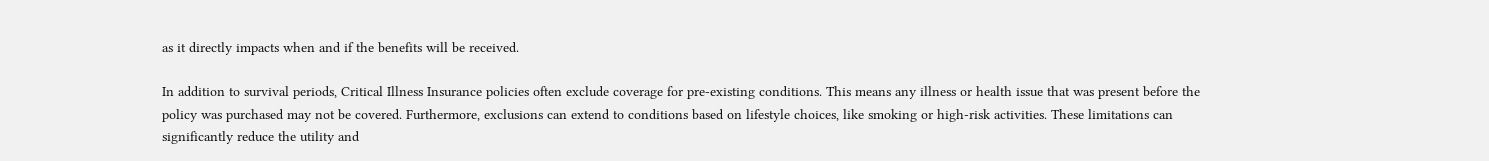as it directly impacts when and if the benefits will be received.

In addition to survival periods, Critical Illness Insurance policies often exclude coverage for pre-existing conditions. This means any illness or health issue that was present before the policy was purchased may not be covered. Furthermore, exclusions can extend to conditions based on lifestyle choices, like smoking or high-risk activities. These limitations can significantly reduce the utility and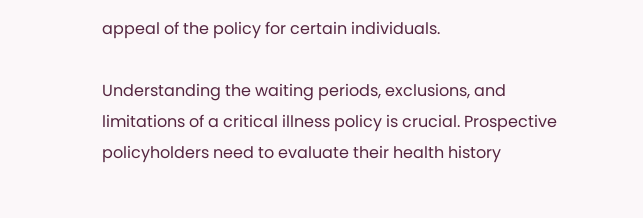appeal of the policy for certain individuals.

Understanding the waiting periods, exclusions, and limitations of a critical illness policy is crucial. Prospective policyholders need to evaluate their health history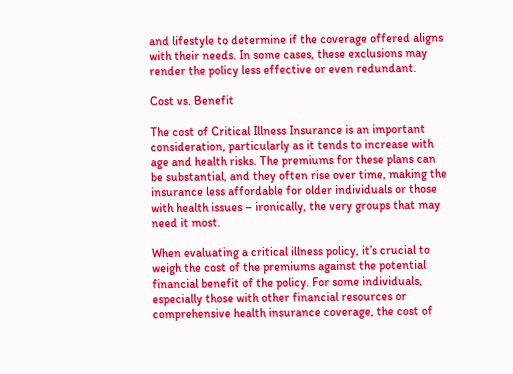and lifestyle to determine if the coverage offered aligns with their needs. In some cases, these exclusions may render the policy less effective or even redundant.

Cost vs. Benefit

The cost of Critical Illness Insurance is an important consideration, particularly as it tends to increase with age and health risks. The premiums for these plans can be substantial, and they often rise over time, making the insurance less affordable for older individuals or those with health issues – ironically, the very groups that may need it most.

When evaluating a critical illness policy, it’s crucial to weigh the cost of the premiums against the potential financial benefit of the policy. For some individuals, especially those with other financial resources or comprehensive health insurance coverage, the cost of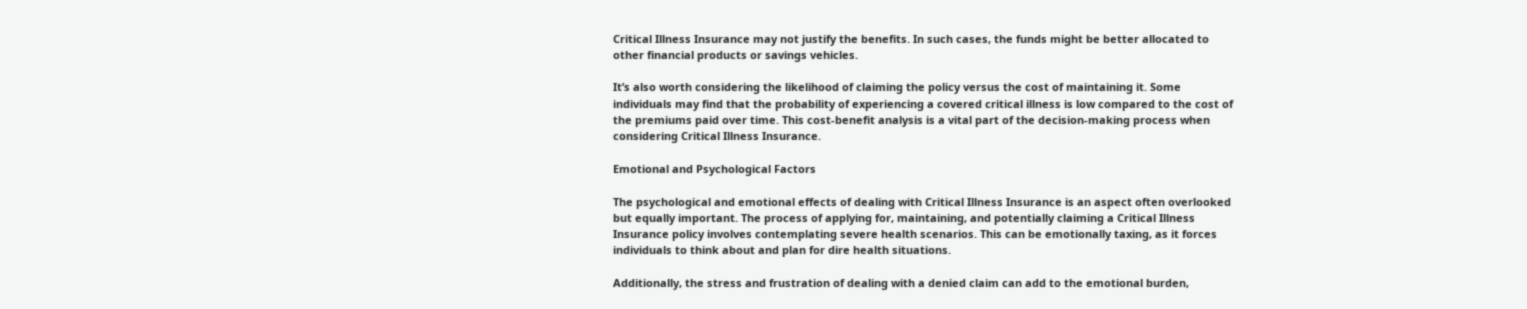Critical Illness Insurance may not justify the benefits. In such cases, the funds might be better allocated to other financial products or savings vehicles.

It’s also worth considering the likelihood of claiming the policy versus the cost of maintaining it. Some individuals may find that the probability of experiencing a covered critical illness is low compared to the cost of the premiums paid over time. This cost-benefit analysis is a vital part of the decision-making process when considering Critical Illness Insurance.

Emotional and Psychological Factors

The psychological and emotional effects of dealing with Critical Illness Insurance is an aspect often overlooked but equally important. The process of applying for, maintaining, and potentially claiming a Critical Illness Insurance policy involves contemplating severe health scenarios. This can be emotionally taxing, as it forces individuals to think about and plan for dire health situations.

Additionally, the stress and frustration of dealing with a denied claim can add to the emotional burden,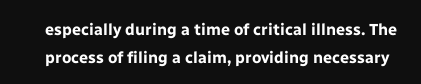especially during a time of critical illness. The process of filing a claim, providing necessary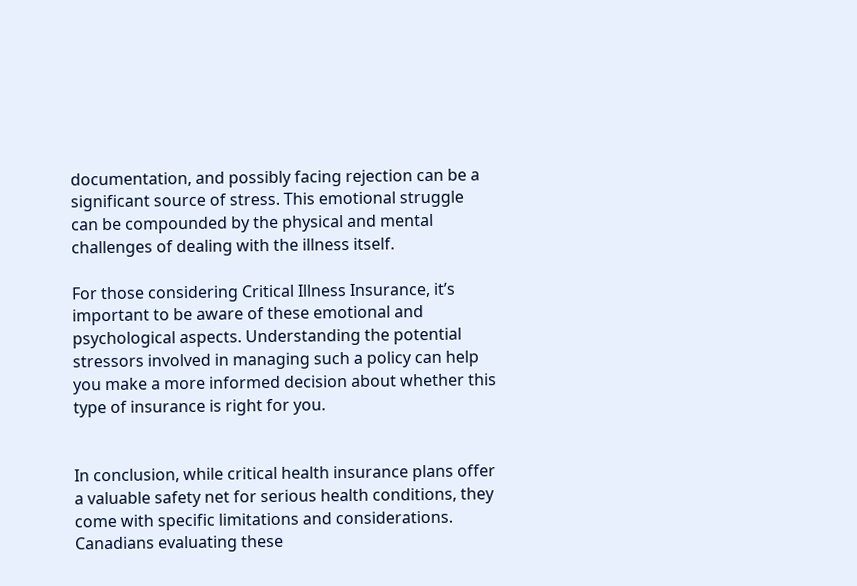documentation, and possibly facing rejection can be a significant source of stress. This emotional struggle can be compounded by the physical and mental challenges of dealing with the illness itself.

For those considering Critical Illness Insurance, it’s important to be aware of these emotional and psychological aspects. Understanding the potential stressors involved in managing such a policy can help you make a more informed decision about whether this type of insurance is right for you.


In conclusion, while critical health insurance plans offer a valuable safety net for serious health conditions, they come with specific limitations and considerations. Canadians evaluating these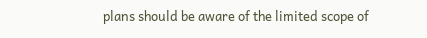plans should be aware of the limited scope of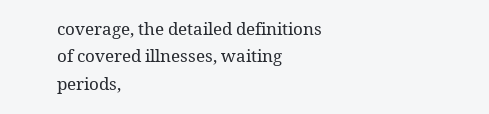coverage, the detailed definitions of covered illnesses, waiting periods,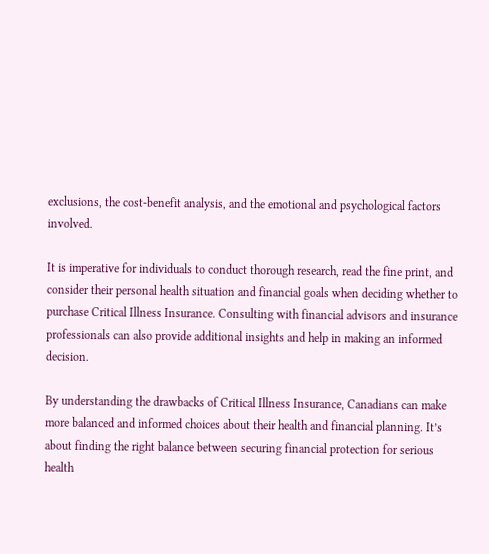exclusions, the cost-benefit analysis, and the emotional and psychological factors involved.

It is imperative for individuals to conduct thorough research, read the fine print, and consider their personal health situation and financial goals when deciding whether to purchase Critical Illness Insurance. Consulting with financial advisors and insurance professionals can also provide additional insights and help in making an informed decision.

By understanding the drawbacks of Critical Illness Insurance, Canadians can make more balanced and informed choices about their health and financial planning. It’s about finding the right balance between securing financial protection for serious health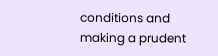conditions and making a prudent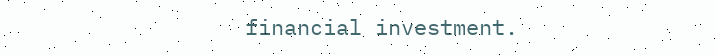financial investment.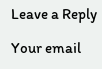Leave a Reply

Your email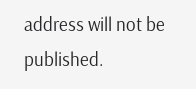address will not be published.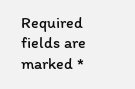Required fields are marked *